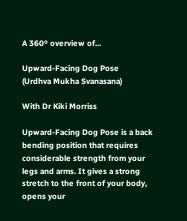A 360º overview of...

Upward-Facing Dog Pose
(Urdhva Mukha Svanasana)

With Dr Kiki Morriss

Upward-Facing Dog Pose is a back bending position that requires considerable strength from your legs and arms. It gives a strong stretch to the front of your body, opens your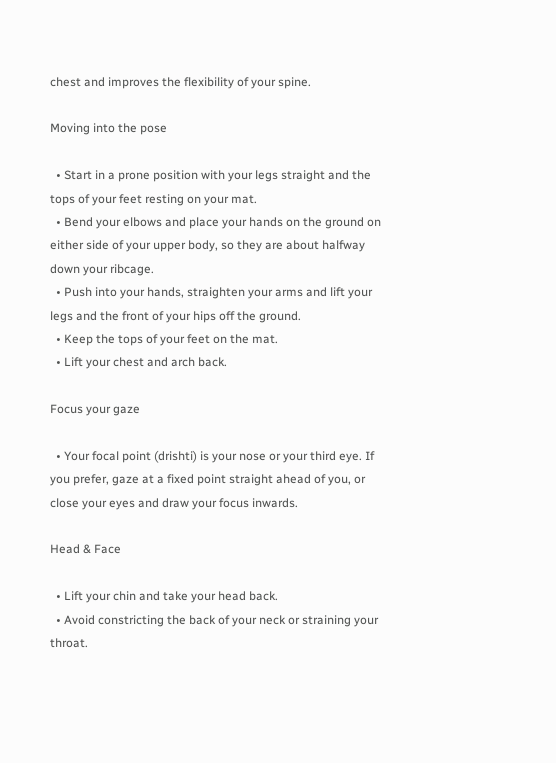chest and improves the flexibility of your spine.

Moving into the pose

  • Start in a prone position with your legs straight and the tops of your feet resting on your mat.
  • Bend your elbows and place your hands on the ground on either side of your upper body, so they are about halfway down your ribcage.
  • Push into your hands, straighten your arms and lift your legs and the front of your hips off the ground.
  • Keep the tops of your feet on the mat.
  • Lift your chest and arch back.

Focus your gaze

  • Your focal point (drishti) is your nose or your third eye. If you prefer, gaze at a fixed point straight ahead of you, or close your eyes and draw your focus inwards.

Head & Face

  • Lift your chin and take your head back.
  • Avoid constricting the back of your neck or straining your throat.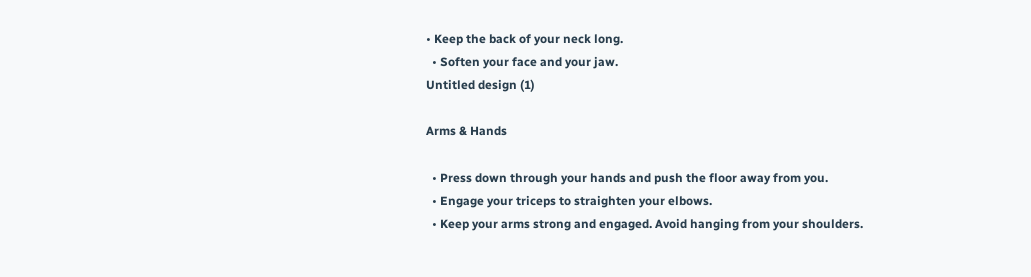• Keep the back of your neck long.
  • Soften your face and your jaw.
Untitled design (1)

Arms & Hands

  • Press down through your hands and push the floor away from you.
  • Engage your triceps to straighten your elbows.
  • Keep your arms strong and engaged. Avoid hanging from your shoulders.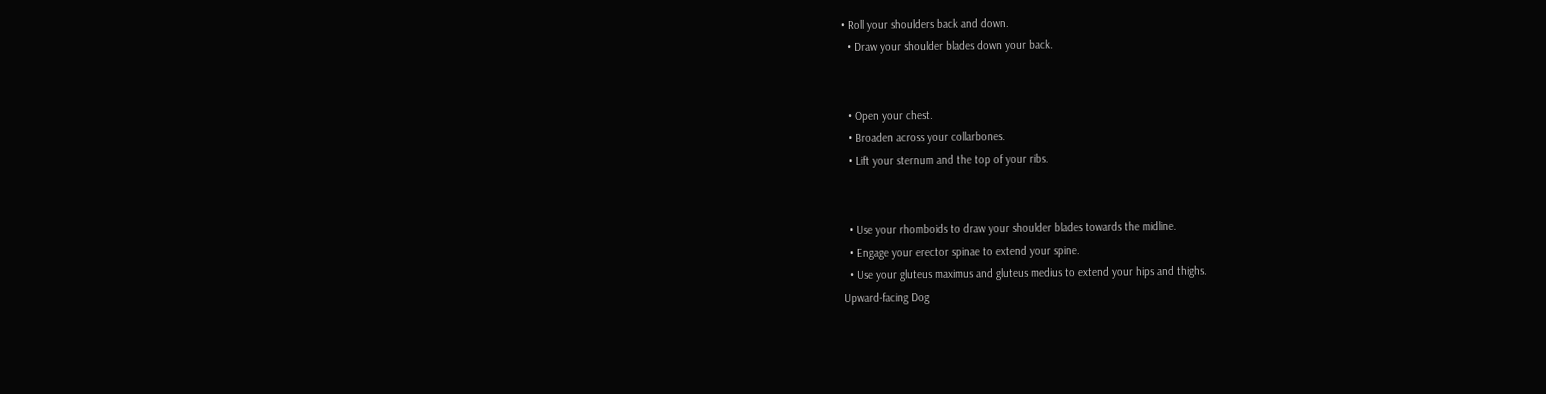• Roll your shoulders back and down.
  • Draw your shoulder blades down your back.


  • Open your chest.
  • Broaden across your collarbones.
  • Lift your sternum and the top of your ribs.


  • Use your rhomboids to draw your shoulder blades towards the midline.
  • Engage your erector spinae to extend your spine.
  • Use your gluteus maximus and gluteus medius to extend your hips and thighs.
Upward-facing Dog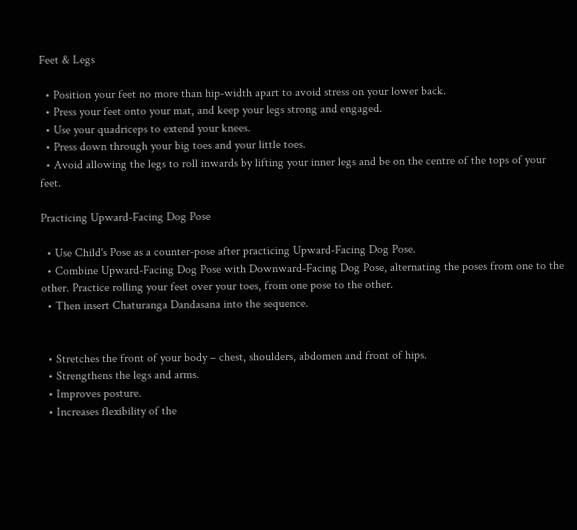Feet & Legs

  • Position your feet no more than hip-width apart to avoid stress on your lower back.
  • Press your feet onto your mat, and keep your legs strong and engaged.
  • Use your quadriceps to extend your knees.
  • Press down through your big toes and your little toes.
  • Avoid allowing the legs to roll inwards by lifting your inner legs and be on the centre of the tops of your feet.

Practicing Upward-Facing Dog Pose

  • Use Child's Pose as a counter-pose after practicing Upward-Facing Dog Pose.
  • Combine Upward-Facing Dog Pose with Downward-Facing Dog Pose, alternating the poses from one to the other. Practice rolling your feet over your toes, from one pose to the other.
  • Then insert Chaturanga Dandasana into the sequence.


  • Stretches the front of your body – chest, shoulders, abdomen and front of hips.
  • Strengthens the legs and arms.
  • Improves posture.
  • Increases flexibility of the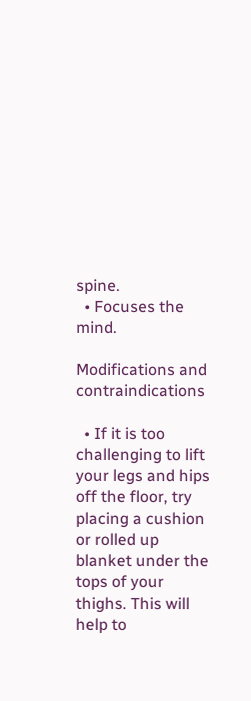spine.
  • Focuses the mind.

Modifications and contraindications

  • If it is too challenging to lift your legs and hips off the floor, try placing a cushion or rolled up blanket under the tops of your thighs. This will help to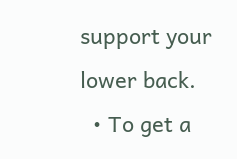support your lower back.
  • To get a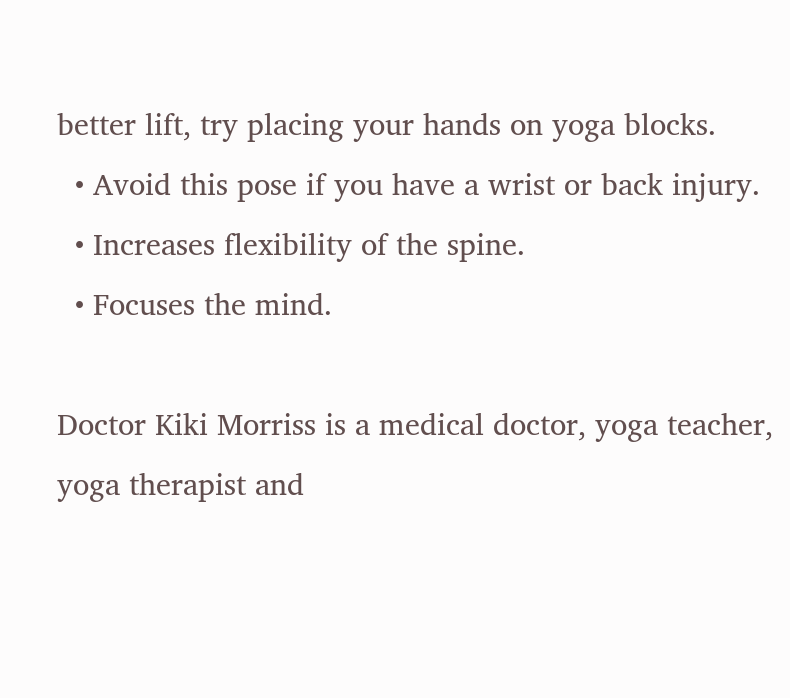better lift, try placing your hands on yoga blocks.
  • Avoid this pose if you have a wrist or back injury.
  • Increases flexibility of the spine.
  • Focuses the mind.

Doctor Kiki Morriss is a medical doctor, yoga teacher, yoga therapist and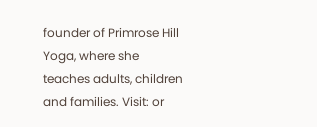founder of Primrose Hill Yoga, where she teaches adults, children and families. Visit: or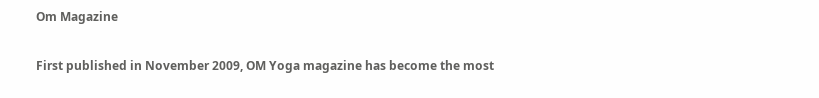Om Magazine

First published in November 2009, OM Yoga magazine has become the most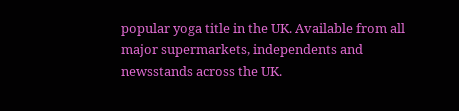popular yoga title in the UK. Available from all major supermarkets, independents and newsstands across the UK.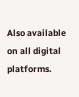Also available on all digital platforms.